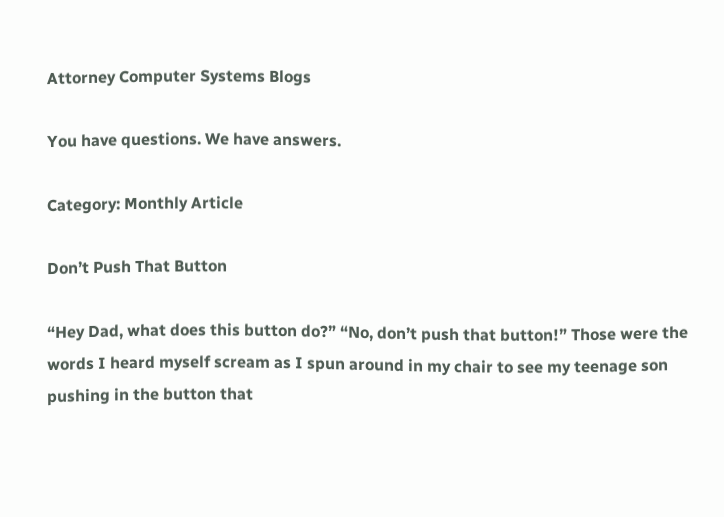Attorney Computer Systems Blogs

You have questions. We have answers.

Category: Monthly Article

Don’t Push That Button

“Hey Dad, what does this button do?” “No, don’t push that button!” Those were the words I heard myself scream as I spun around in my chair to see my teenage son pushing in the button that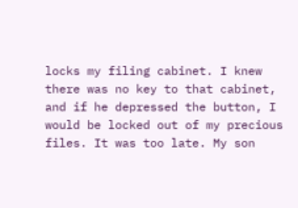locks my filing cabinet. I knew there was no key to that cabinet, and if he depressed the button, I would be locked out of my precious files. It was too late. My son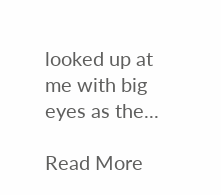looked up at me with big eyes as the...

Read More